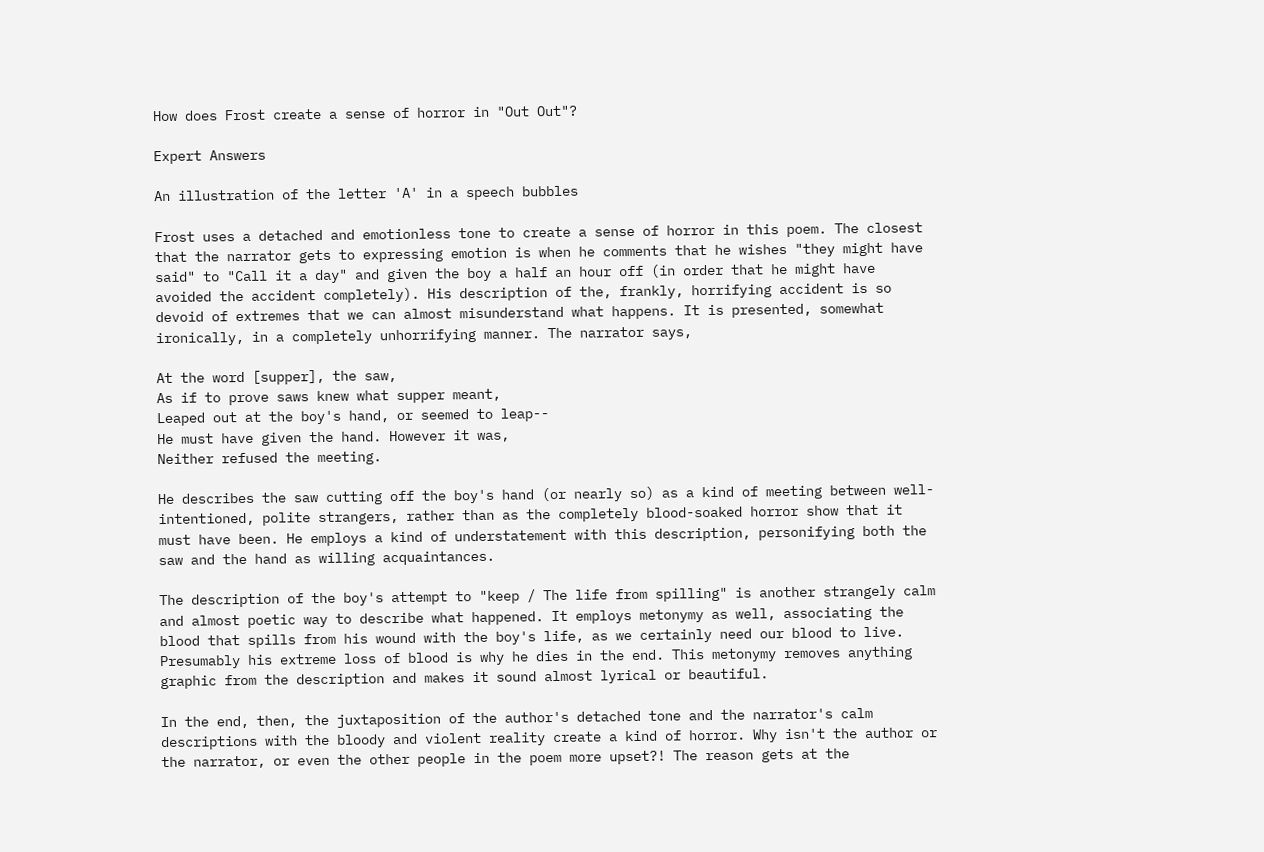How does Frost create a sense of horror in "Out Out"?

Expert Answers

An illustration of the letter 'A' in a speech bubbles

Frost uses a detached and emotionless tone to create a sense of horror in this poem. The closest that the narrator gets to expressing emotion is when he comments that he wishes "they might have said" to "Call it a day" and given the boy a half an hour off (in order that he might have avoided the accident completely). His description of the, frankly, horrifying accident is so devoid of extremes that we can almost misunderstand what happens. It is presented, somewhat ironically, in a completely unhorrifying manner. The narrator says,

At the word [supper], the saw,
As if to prove saws knew what supper meant,
Leaped out at the boy's hand, or seemed to leap--
He must have given the hand. However it was,
Neither refused the meeting.

He describes the saw cutting off the boy's hand (or nearly so) as a kind of meeting between well-intentioned, polite strangers, rather than as the completely blood-soaked horror show that it must have been. He employs a kind of understatement with this description, personifying both the saw and the hand as willing acquaintances.

The description of the boy's attempt to "keep / The life from spilling" is another strangely calm and almost poetic way to describe what happened. It employs metonymy as well, associating the blood that spills from his wound with the boy's life, as we certainly need our blood to live. Presumably his extreme loss of blood is why he dies in the end. This metonymy removes anything graphic from the description and makes it sound almost lyrical or beautiful.

In the end, then, the juxtaposition of the author's detached tone and the narrator's calm descriptions with the bloody and violent reality create a kind of horror. Why isn't the author or the narrator, or even the other people in the poem more upset?! The reason gets at the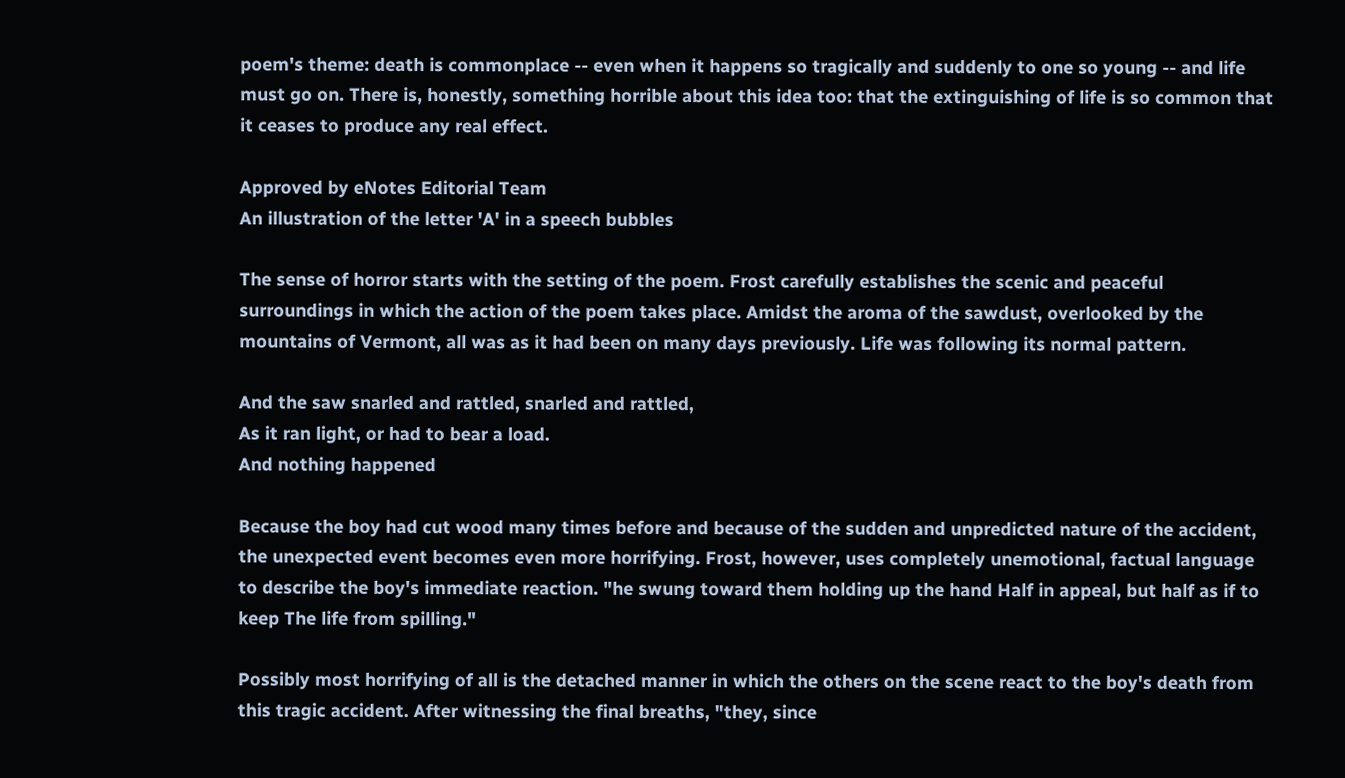poem's theme: death is commonplace -- even when it happens so tragically and suddenly to one so young -- and life must go on. There is, honestly, something horrible about this idea too: that the extinguishing of life is so common that it ceases to produce any real effect.

Approved by eNotes Editorial Team
An illustration of the letter 'A' in a speech bubbles

The sense of horror starts with the setting of the poem. Frost carefully establishes the scenic and peaceful surroundings in which the action of the poem takes place. Amidst the aroma of the sawdust, overlooked by the mountains of Vermont, all was as it had been on many days previously. Life was following its normal pattern.

And the saw snarled and rattled, snarled and rattled,
As it ran light, or had to bear a load.
And nothing happened

Because the boy had cut wood many times before and because of the sudden and unpredicted nature of the accident, the unexpected event becomes even more horrifying. Frost, however, uses completely unemotional, factual language to describe the boy's immediate reaction. "he swung toward them holding up the hand Half in appeal, but half as if to keep The life from spilling."

Possibly most horrifying of all is the detached manner in which the others on the scene react to the boy's death from this tragic accident. After witnessing the final breaths, "they, since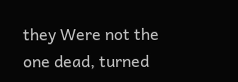they Were not the one dead, turned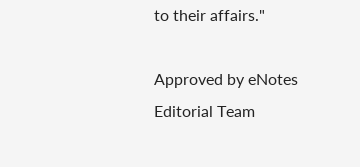to their affairs."

Approved by eNotes Editorial Team